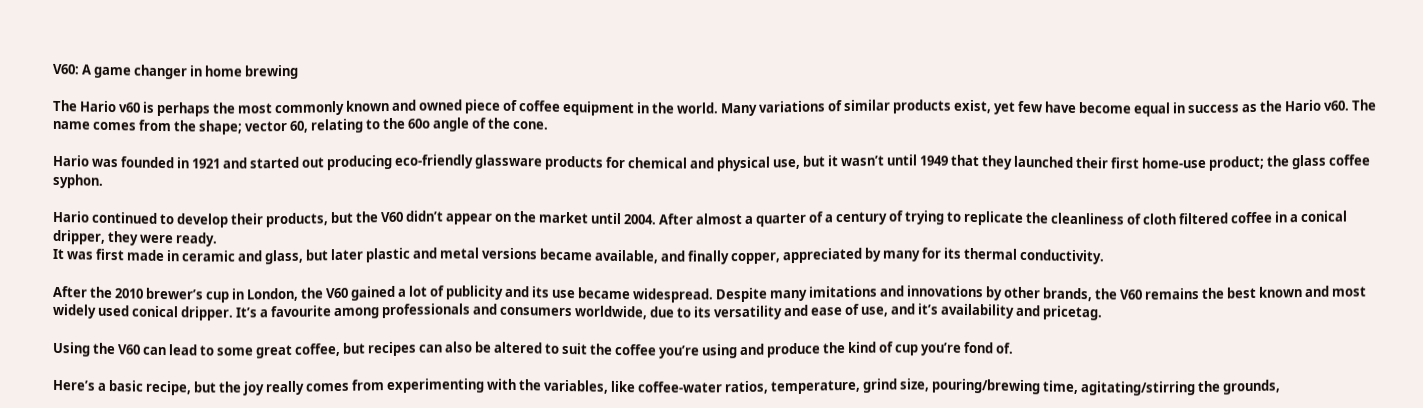V60: A game changer in home brewing

The Hario v60 is perhaps the most commonly known and owned piece of coffee equipment in the world. Many variations of similar products exist, yet few have become equal in success as the Hario v60. The name comes from the shape; vector 60, relating to the 60o angle of the cone.

Hario was founded in 1921 and started out producing eco-friendly glassware products for chemical and physical use, but it wasn’t until 1949 that they launched their first home-use product; the glass coffee syphon.

Hario continued to develop their products, but the V60 didn’t appear on the market until 2004. After almost a quarter of a century of trying to replicate the cleanliness of cloth filtered coffee in a conical dripper, they were ready.
It was first made in ceramic and glass, but later plastic and metal versions became available, and finally copper, appreciated by many for its thermal conductivity.

After the 2010 brewer’s cup in London, the V60 gained a lot of publicity and its use became widespread. Despite many imitations and innovations by other brands, the V60 remains the best known and most widely used conical dripper. It’s a favourite among professionals and consumers worldwide, due to its versatility and ease of use, and it’s availability and pricetag.

Using the V60 can lead to some great coffee, but recipes can also be altered to suit the coffee you’re using and produce the kind of cup you’re fond of.

Here’s a basic recipe, but the joy really comes from experimenting with the variables, like coffee-water ratios, temperature, grind size, pouring/brewing time, agitating/stirring the grounds,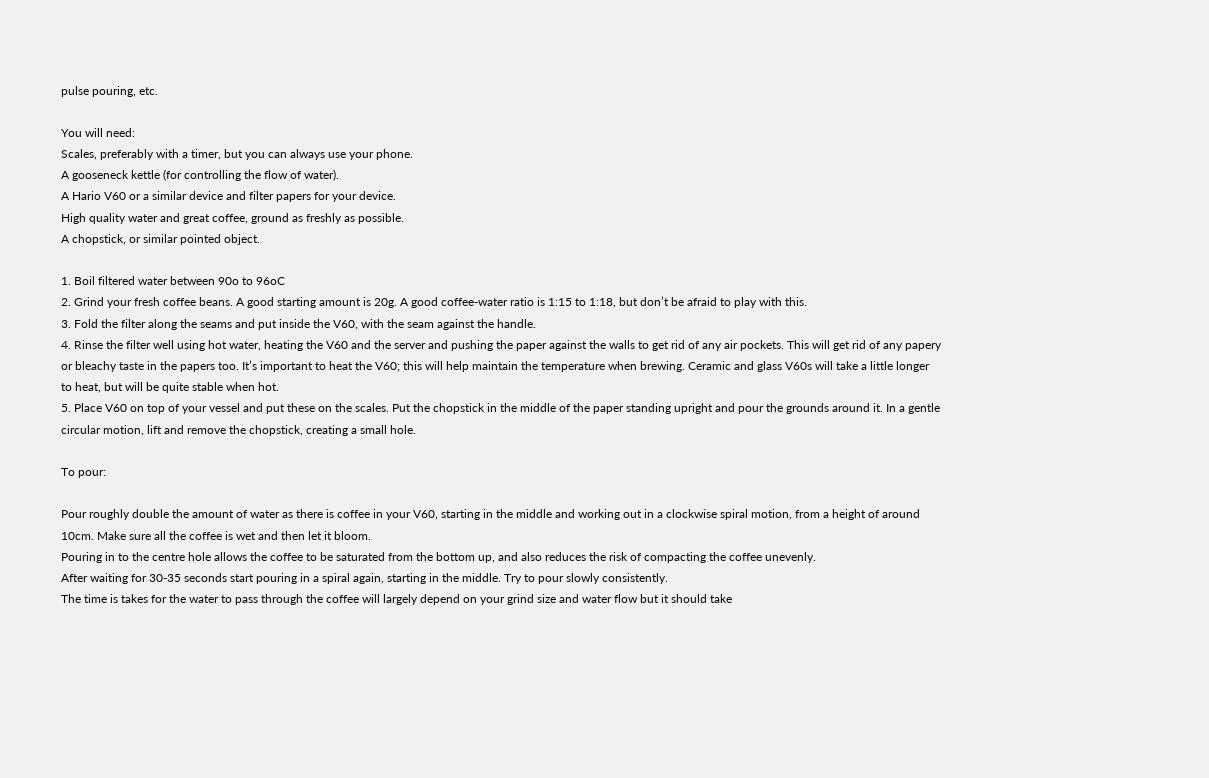pulse pouring, etc.

You will need:
Scales, preferably with a timer, but you can always use your phone.
A gooseneck kettle (for controlling the flow of water).
A Hario V60 or a similar device and filter papers for your device.
High quality water and great coffee, ground as freshly as possible.
A chopstick, or similar pointed object.

1. Boil filtered water between 90o to 96oC
2. Grind your fresh coffee beans. A good starting amount is 20g. A good coffee-water ratio is 1:15 to 1:18, but don’t be afraid to play with this.
3. Fold the filter along the seams and put inside the V60, with the seam against the handle.
4. Rinse the filter well using hot water, heating the V60 and the server and pushing the paper against the walls to get rid of any air pockets. This will get rid of any papery or bleachy taste in the papers too. It’s important to heat the V60; this will help maintain the temperature when brewing. Ceramic and glass V60s will take a little longer to heat, but will be quite stable when hot.
5. Place V60 on top of your vessel and put these on the scales. Put the chopstick in the middle of the paper standing upright and pour the grounds around it. In a gentle circular motion, lift and remove the chopstick, creating a small hole.

To pour:

Pour roughly double the amount of water as there is coffee in your V60, starting in the middle and working out in a clockwise spiral motion, from a height of around 10cm. Make sure all the coffee is wet and then let it bloom.
Pouring in to the centre hole allows the coffee to be saturated from the bottom up, and also reduces the risk of compacting the coffee unevenly.
After waiting for 30-35 seconds start pouring in a spiral again, starting in the middle. Try to pour slowly consistently.
The time is takes for the water to pass through the coffee will largely depend on your grind size and water flow but it should take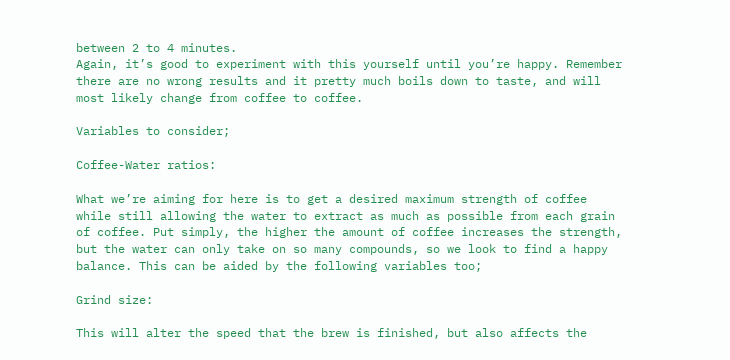between 2 to 4 minutes.
Again, it’s good to experiment with this yourself until you’re happy. Remember there are no wrong results and it pretty much boils down to taste, and will most likely change from coffee to coffee.

Variables to consider;

Coffee-Water ratios:

What we’re aiming for here is to get a desired maximum strength of coffee while still allowing the water to extract as much as possible from each grain of coffee. Put simply, the higher the amount of coffee increases the strength, but the water can only take on so many compounds, so we look to find a happy balance. This can be aided by the following variables too;

Grind size:

This will alter the speed that the brew is finished, but also affects the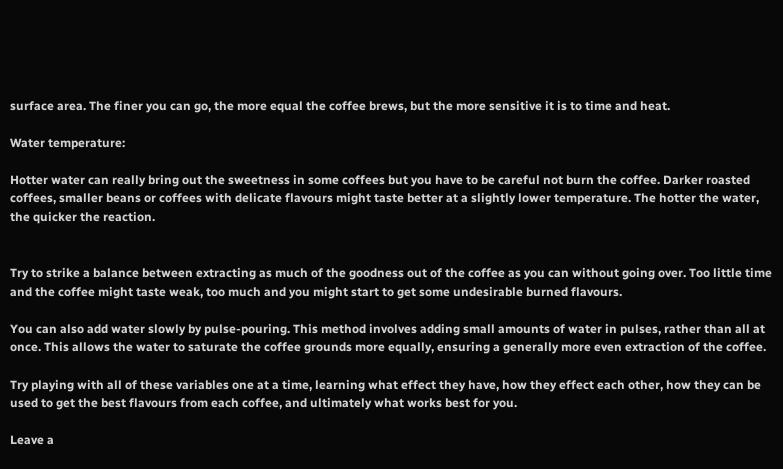surface area. The finer you can go, the more equal the coffee brews, but the more sensitive it is to time and heat.

Water temperature:

Hotter water can really bring out the sweetness in some coffees but you have to be careful not burn the coffee. Darker roasted coffees, smaller beans or coffees with delicate flavours might taste better at a slightly lower temperature. The hotter the water, the quicker the reaction.


Try to strike a balance between extracting as much of the goodness out of the coffee as you can without going over. Too little time and the coffee might taste weak, too much and you might start to get some undesirable burned flavours.

You can also add water slowly by pulse-pouring. This method involves adding small amounts of water in pulses, rather than all at once. This allows the water to saturate the coffee grounds more equally, ensuring a generally more even extraction of the coffee.

Try playing with all of these variables one at a time, learning what effect they have, how they effect each other, how they can be used to get the best flavours from each coffee, and ultimately what works best for you.

Leave a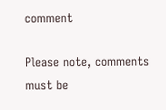comment

Please note, comments must be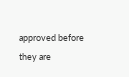approved before they are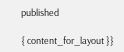published

{ content_for_layout }}